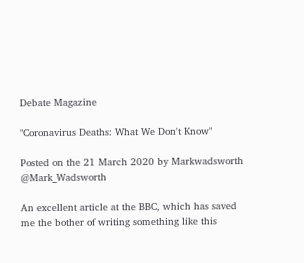Debate Magazine

"Coronavirus Deaths: What We Don't Know"

Posted on the 21 March 2020 by Markwadsworth @Mark_Wadsworth

An excellent article at the BBC, which has saved me the bother of writing something like this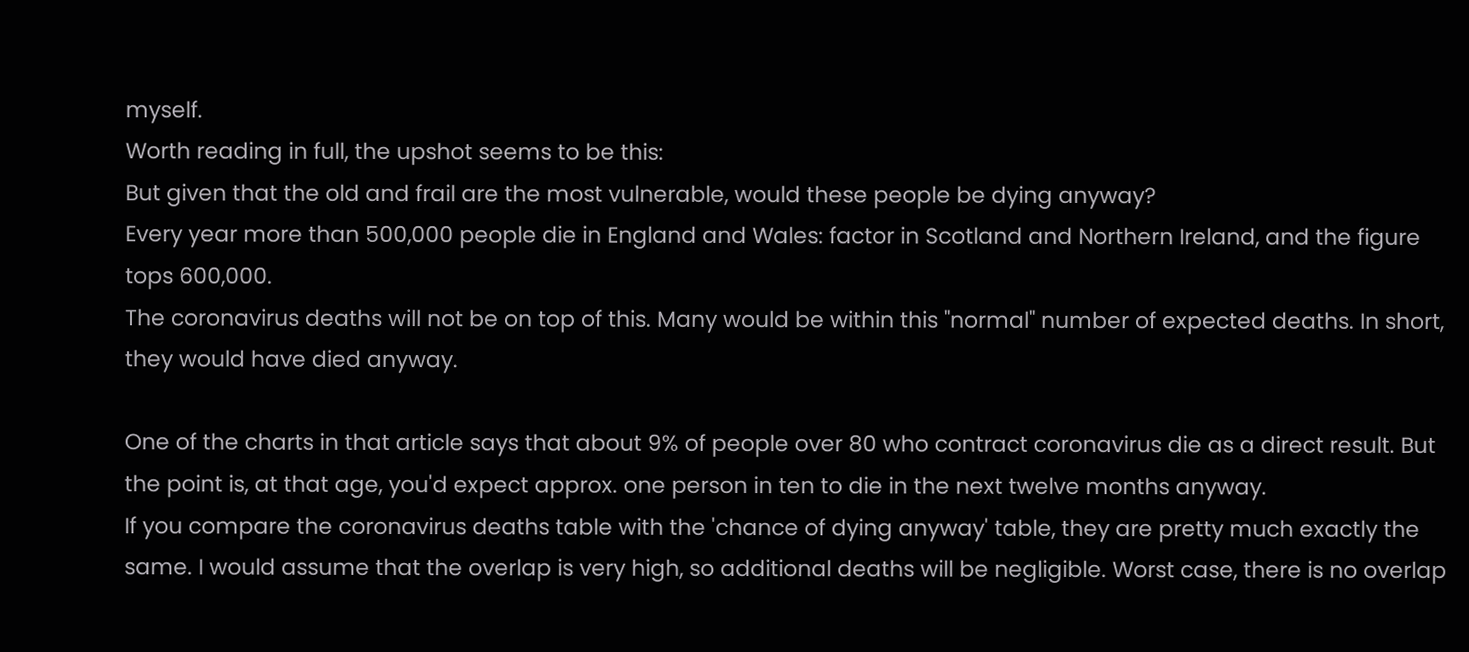myself.
Worth reading in full, the upshot seems to be this:
But given that the old and frail are the most vulnerable, would these people be dying anyway?
Every year more than 500,000 people die in England and Wales: factor in Scotland and Northern Ireland, and the figure tops 600,000.
The coronavirus deaths will not be on top of this. Many would be within this "normal" number of expected deaths. In short, they would have died anyway.

One of the charts in that article says that about 9% of people over 80 who contract coronavirus die as a direct result. But the point is, at that age, you'd expect approx. one person in ten to die in the next twelve months anyway.
If you compare the coronavirus deaths table with the 'chance of dying anyway' table, they are pretty much exactly the same. I would assume that the overlap is very high, so additional deaths will be negligible. Worst case, there is no overlap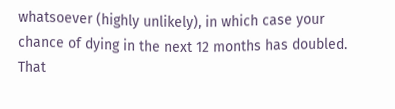whatsoever (highly unlikely), in which case your chance of dying in the next 12 months has doubled. That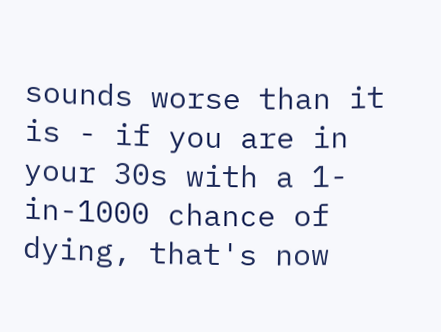sounds worse than it is - if you are in your 30s with a 1-in-1000 chance of dying, that's now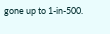gone up to 1-in-500.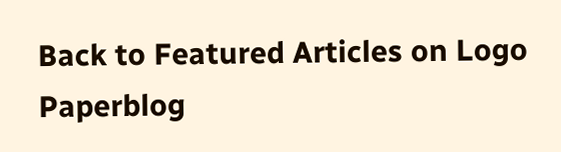Back to Featured Articles on Logo Paperblog